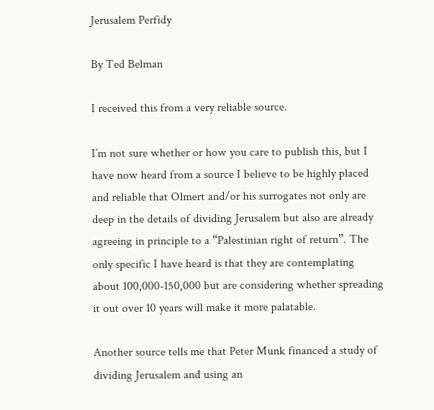Jerusalem Perfidy

By Ted Belman

I received this from a very reliable source.

I’m not sure whether or how you care to publish this, but I have now heard from a source I believe to be highly placed and reliable that Olmert and/or his surrogates not only are deep in the details of dividing Jerusalem but also are already agreeing in principle to a “Palestinian right of return”. The only specific I have heard is that they are contemplating about 100,000-150,000 but are considering whether spreading it out over 10 years will make it more palatable.

Another source tells me that Peter Munk financed a study of dividing Jerusalem and using an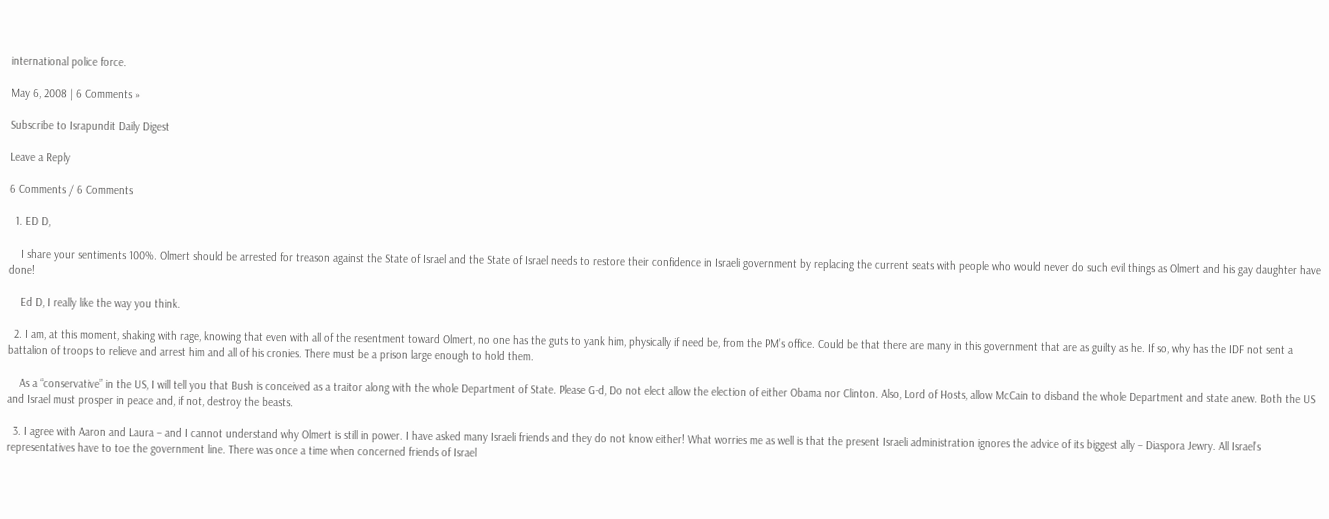international police force.

May 6, 2008 | 6 Comments »

Subscribe to Israpundit Daily Digest

Leave a Reply

6 Comments / 6 Comments

  1. ED D,

    I share your sentiments 100%. Olmert should be arrested for treason against the State of Israel and the State of Israel needs to restore their confidence in Israeli government by replacing the current seats with people who would never do such evil things as Olmert and his gay daughter have done!

    Ed D, I really like the way you think.

  2. I am, at this moment, shaking with rage, knowing that even with all of the resentment toward Olmert, no one has the guts to yank him, physically if need be, from the PM’s office. Could be that there are many in this government that are as guilty as he. If so, why has the IDF not sent a battalion of troops to relieve and arrest him and all of his cronies. There must be a prison large enough to hold them.

    As a “conservative” in the US, I will tell you that Bush is conceived as a traitor along with the whole Department of State. Please G-d, Do not elect allow the election of either Obama nor Clinton. Also, Lord of Hosts, allow McCain to disband the whole Department and state anew. Both the US and Israel must prosper in peace and, if not, destroy the beasts.

  3. I agree with Aaron and Laura – and I cannot understand why Olmert is still in power. I have asked many Israeli friends and they do not know either! What worries me as well is that the present Israeli administration ignores the advice of its biggest ally – Diaspora Jewry. All Israel’s representatives have to toe the government line. There was once a time when concerned friends of Israel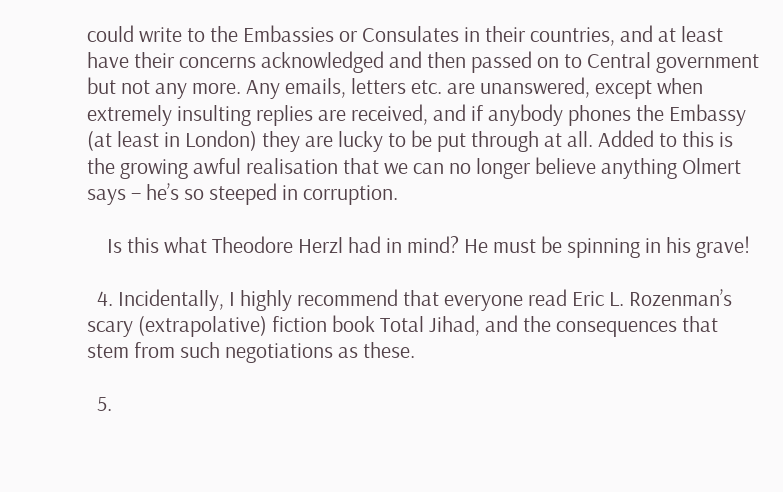could write to the Embassies or Consulates in their countries, and at least have their concerns acknowledged and then passed on to Central government but not any more. Any emails, letters etc. are unanswered, except when extremely insulting replies are received, and if anybody phones the Embassy (at least in London) they are lucky to be put through at all. Added to this is the growing awful realisation that we can no longer believe anything Olmert says – he’s so steeped in corruption.

    Is this what Theodore Herzl had in mind? He must be spinning in his grave!

  4. Incidentally, I highly recommend that everyone read Eric L. Rozenman’s scary (extrapolative) fiction book Total Jihad, and the consequences that stem from such negotiations as these.

  5.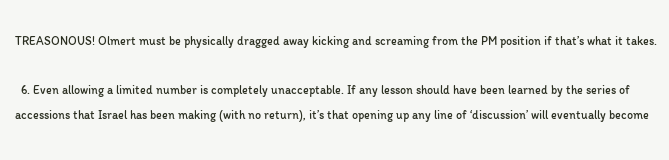TREASONOUS! Olmert must be physically dragged away kicking and screaming from the PM position if that’s what it takes.

  6. Even allowing a limited number is completely unacceptable. If any lesson should have been learned by the series of accessions that Israel has been making (with no return), it’s that opening up any line of ‘discussion’ will eventually become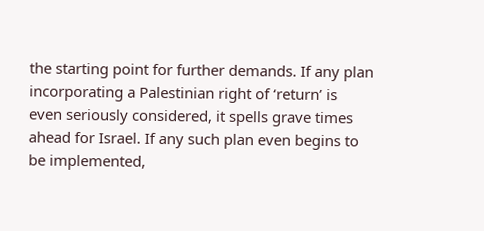the starting point for further demands. If any plan incorporating a Palestinian right of ‘return’ is even seriously considered, it spells grave times ahead for Israel. If any such plan even begins to be implemented,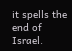it spells the end of Israel.